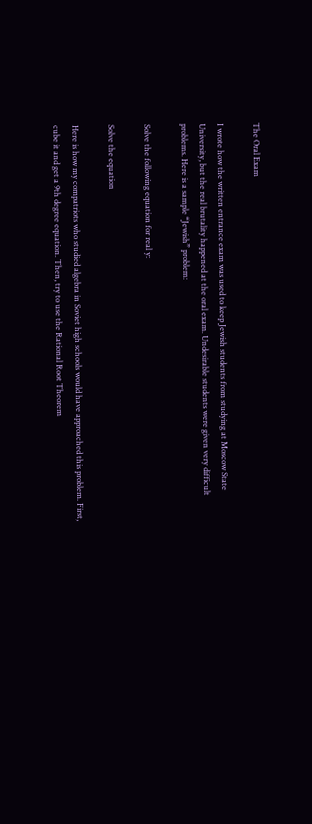The Oral Exam

I wrote how the written entrance exam was used to keep Jewish students from studying at Moscow State University, but the real brutality happened at the oral exam. Undesirable students were given very difficult problems. Here is a sample “Jewish” problem:

Solve the following equation for real y:

Solve the equation

Here is how my compatriots who studied algebra in Soviet high schools would have approached this problem. First, cube it and get a 9th degree equation. Then, try to use the Rational Root Theorem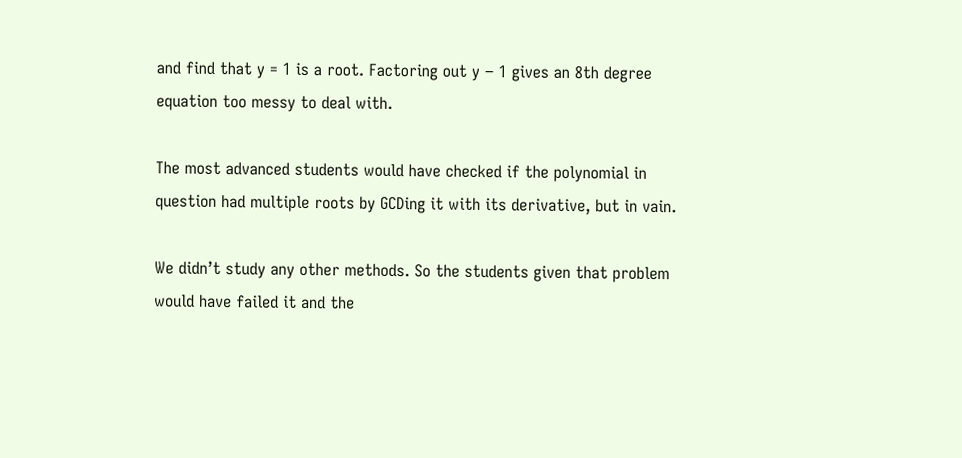and find that y = 1 is a root. Factoring out y − 1 gives an 8th degree equation too messy to deal with.

The most advanced students would have checked if the polynomial in question had multiple roots by GCDing it with its derivative, but in vain.

We didn’t study any other methods. So the students given that problem would have failed it and the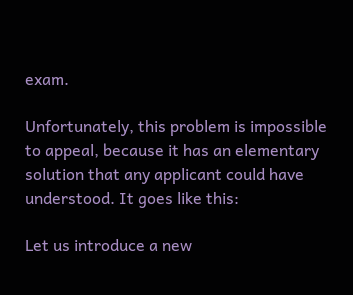exam.

Unfortunately, this problem is impossible to appeal, because it has an elementary solution that any applicant could have understood. It goes like this:

Let us introduce a new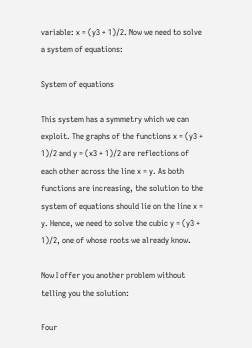variable: x = (y3 + 1)/2. Now we need to solve a system of equations:

System of equations

This system has a symmetry which we can exploit. The graphs of the functions x = (y3 + 1)/2 and y = (x3 + 1)/2 are reflections of each other across the line x = y. As both functions are increasing, the solution to the system of equations should lie on the line x = y. Hence, we need to solve the cubic y = (y3 + 1)/2, one of whose roots we already know.

Now I offer you another problem without telling you the solution:

Four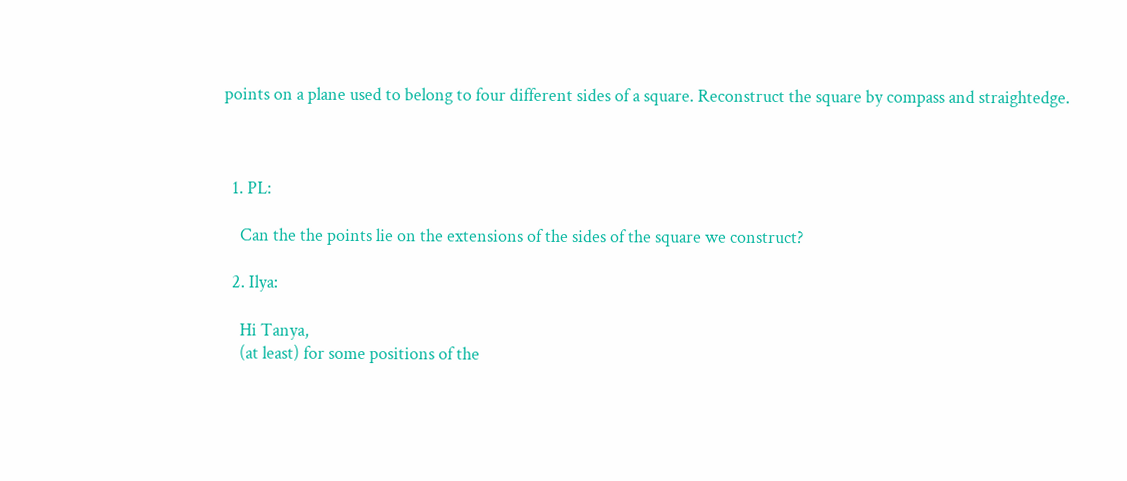points on a plane used to belong to four different sides of a square. Reconstruct the square by compass and straightedge.



  1. PL:

    Can the the points lie on the extensions of the sides of the square we construct?

  2. Ilya:

    Hi Tanya,
    (at least) for some positions of the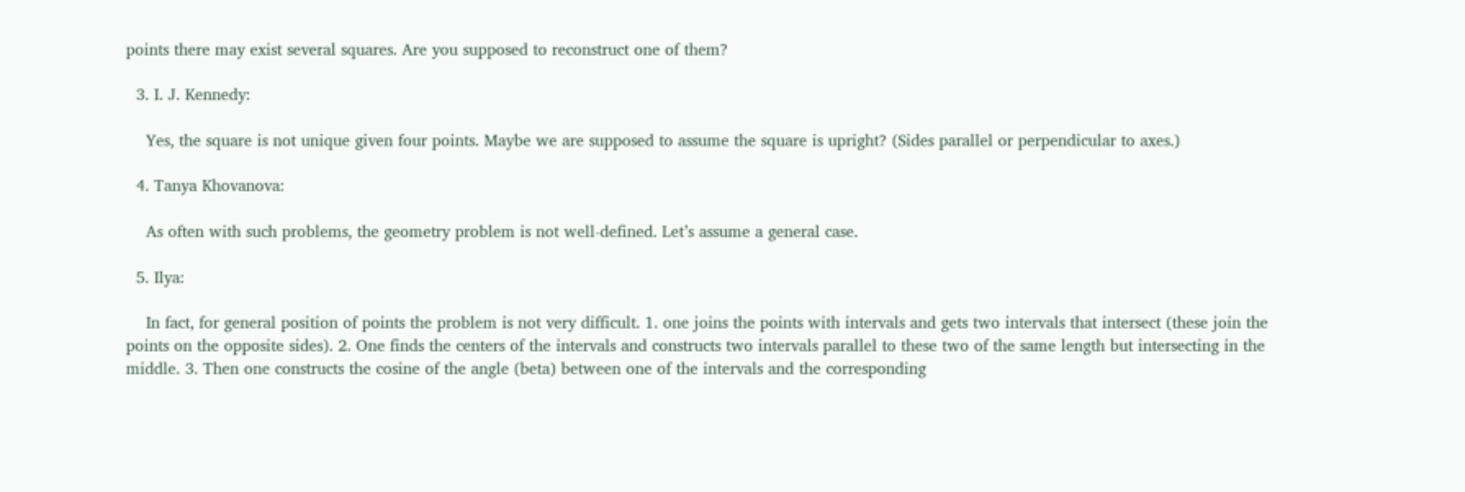points there may exist several squares. Are you supposed to reconstruct one of them?

  3. I. J. Kennedy:

    Yes, the square is not unique given four points. Maybe we are supposed to assume the square is upright? (Sides parallel or perpendicular to axes.)

  4. Tanya Khovanova:

    As often with such problems, the geometry problem is not well-defined. Let’s assume a general case.

  5. Ilya:

    In fact, for general position of points the problem is not very difficult. 1. one joins the points with intervals and gets two intervals that intersect (these join the points on the opposite sides). 2. One finds the centers of the intervals and constructs two intervals parallel to these two of the same length but intersecting in the middle. 3. Then one constructs the cosine of the angle (beta) between one of the intervals and the corresponding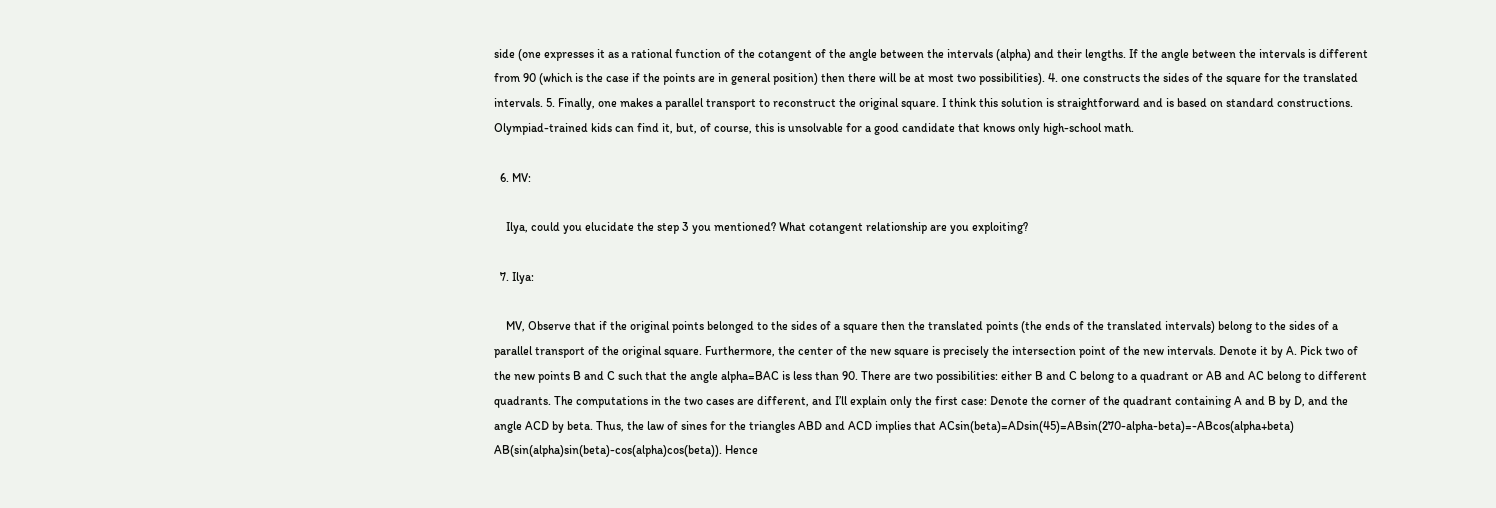side (one expresses it as a rational function of the cotangent of the angle between the intervals (alpha) and their lengths. If the angle between the intervals is different from 90 (which is the case if the points are in general position) then there will be at most two possibilities). 4. one constructs the sides of the square for the translated intervals. 5. Finally, one makes a parallel transport to reconstruct the original square. I think this solution is straightforward and is based on standard constructions. Olympiad-trained kids can find it, but, of course, this is unsolvable for a good candidate that knows only high-school math.

  6. MV:

    Ilya, could you elucidate the step 3 you mentioned? What cotangent relationship are you exploiting?

  7. Ilya:

    MV, Observe that if the original points belonged to the sides of a square then the translated points (the ends of the translated intervals) belong to the sides of a parallel transport of the original square. Furthermore, the center of the new square is precisely the intersection point of the new intervals. Denote it by A. Pick two of the new points B and C such that the angle alpha=BAC is less than 90. There are two possibilities: either B and C belong to a quadrant or AB and AC belong to different quadrants. The computations in the two cases are different, and I’ll explain only the first case: Denote the corner of the quadrant containing A and B by D, and the angle ACD by beta. Thus, the law of sines for the triangles ABD and ACD implies that ACsin(beta)=ADsin(45)=ABsin(270-alpha-beta)=-ABcos(alpha+beta) AB(sin(alpha)sin(beta)-cos(alpha)cos(beta)). Hence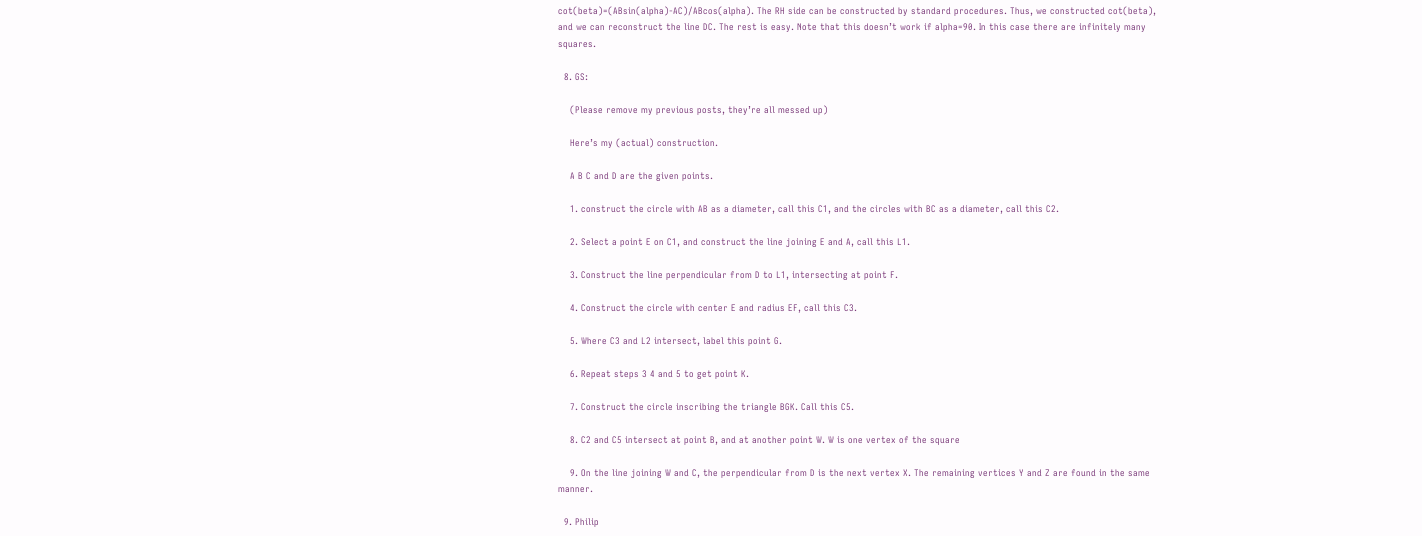cot(beta)=(ABsin(alpha)-AC)/ABcos(alpha). The RH side can be constructed by standard procedures. Thus, we constructed cot(beta), and we can reconstruct the line DC. The rest is easy. Note that this doesn’t work if alpha=90. In this case there are infinitely many squares.

  8. GS:

    (Please remove my previous posts, they’re all messed up)

    Here’s my (actual) construction.

    A B C and D are the given points.

    1. construct the circle with AB as a diameter, call this C1, and the circles with BC as a diameter, call this C2.

    2. Select a point E on C1, and construct the line joining E and A, call this L1.

    3. Construct the line perpendicular from D to L1, intersecting at point F.

    4. Construct the circle with center E and radius EF, call this C3.

    5. Where C3 and L2 intersect, label this point G.

    6. Repeat steps 3 4 and 5 to get point K.

    7. Construct the circle inscribing the triangle BGK. Call this C5.

    8. C2 and C5 intersect at point B, and at another point W. W is one vertex of the square

    9. On the line joining W and C, the perpendicular from D is the next vertex X. The remaining vertices Y and Z are found in the same manner.

  9. Philip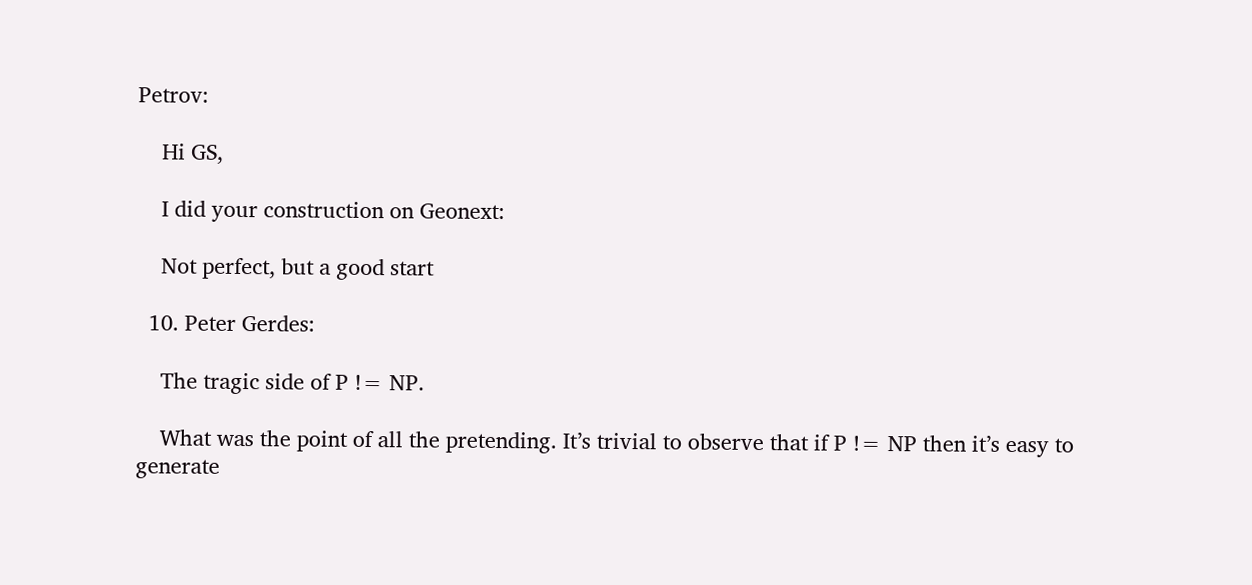Petrov:

    Hi GS,

    I did your construction on Geonext:

    Not perfect, but a good start

  10. Peter Gerdes:

    The tragic side of P != NP.

    What was the point of all the pretending. It’s trivial to observe that if P != NP then it’s easy to generate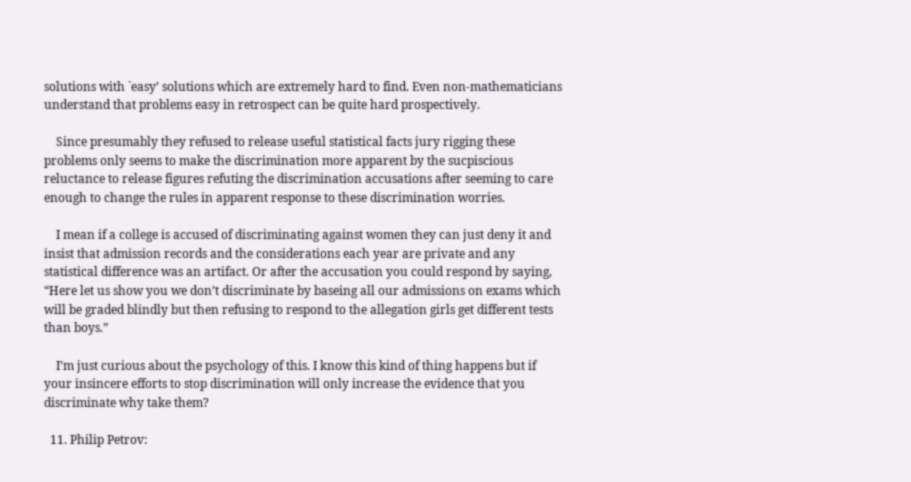solutions with `easy’ solutions which are extremely hard to find. Even non-mathematicians understand that problems easy in retrospect can be quite hard prospectively.

    Since presumably they refused to release useful statistical facts jury rigging these problems only seems to make the discrimination more apparent by the sucpiscious reluctance to release figures refuting the discrimination accusations after seeming to care enough to change the rules in apparent response to these discrimination worries.

    I mean if a college is accused of discriminating against women they can just deny it and insist that admission records and the considerations each year are private and any statistical difference was an artifact. Or after the accusation you could respond by saying, “Here let us show you we don’t discriminate by baseing all our admissions on exams which will be graded blindly but then refusing to respond to the allegation girls get different tests than boys.”

    I’m just curious about the psychology of this. I know this kind of thing happens but if your insincere efforts to stop discrimination will only increase the evidence that you discriminate why take them?

  11. Philip Petrov: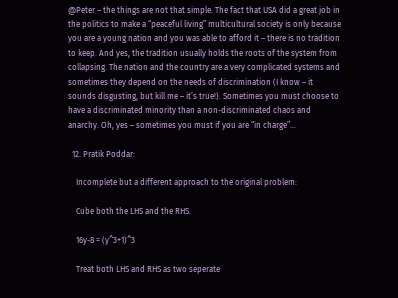@Peter – the things are not that simple. The fact that USA did a great job in the politics to make a “peaceful living” multicultural society is only because you are a young nation and you was able to afford it – there is no tradition to keep. And yes, the tradition usually holds the roots of the system from collapsing. The nation and the country are a very complicated systems and sometimes they depend on the needs of discrimination (I know – it sounds disgusting, but kill me – it’s true!). Sometimes you must choose to have a discriminated minority than a non-discriminated chaos and anarchy. Oh, yes – sometimes you must if you are “in charge”…

  12. Pratik Poddar:

    Incomplete but a different approach to the original problem:

    Cube both the LHS and the RHS.

    16y-8 = (y^3+1)^3

    Treat both LHS and RHS as two seperate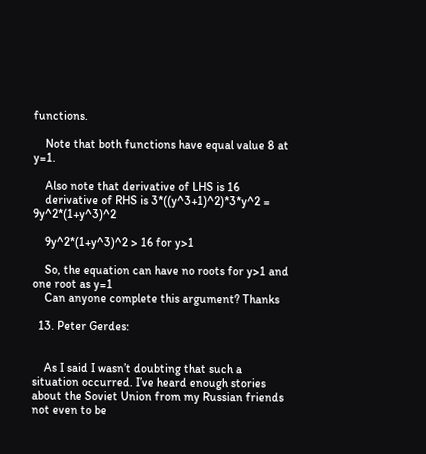functions.

    Note that both functions have equal value 8 at y=1.

    Also note that derivative of LHS is 16
    derivative of RHS is 3*((y^3+1)^2)*3*y^2 = 9y^2*(1+y^3)^2

    9y^2*(1+y^3)^2 > 16 for y>1

    So, the equation can have no roots for y>1 and one root as y=1
    Can anyone complete this argument? Thanks

  13. Peter Gerdes:


    As I said I wasn’t doubting that such a situation occurred. I’ve heard enough stories about the Soviet Union from my Russian friends not even to be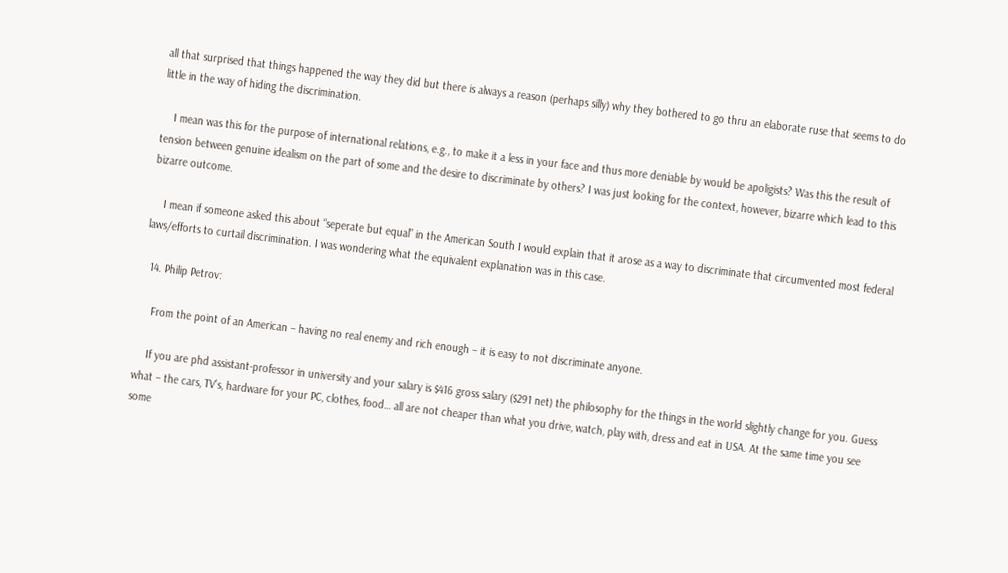all that surprised that things happened the way they did but there is always a reason (perhaps silly) why they bothered to go thru an elaborate ruse that seems to do little in the way of hiding the discrimination.

    I mean was this for the purpose of international relations, e.g., to make it a less in your face and thus more deniable by would be apoligists? Was this the result of tension between genuine idealism on the part of some and the desire to discriminate by others? I was just looking for the context, however, bizarre which lead to this bizarre outcome.

    I mean if someone asked this about “seperate but equal” in the American South I would explain that it arose as a way to discriminate that circumvented most federal laws/efforts to curtail discrimination. I was wondering what the equivalent explanation was in this case.

  14. Philip Petrov:

    From the point of an American – having no real enemy and rich enough – it is easy to not discriminate anyone.

    If you are phd assistant-professor in university and your salary is $416 gross salary ($291 net) the philosophy for the things in the world slightly change for you. Guess what – the cars, TV’s, hardware for your PC, clothes, food… all are not cheaper than what you drive, watch, play with, dress and eat in USA. At the same time you see some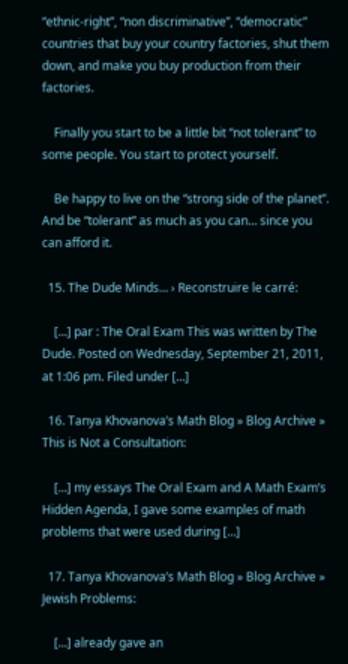“ethnic-right”, “non discriminative”, “democratic” countries that buy your country factories, shut them down, and make you buy production from their factories.

    Finally you start to be a little bit “not tolerant” to some people. You start to protect yourself.

    Be happy to live on the “strong side of the planet”. And be “tolerant” as much as you can… since you can afford it.

  15. The Dude Minds… › Reconstruire le carré:

    […] par : The Oral Exam This was written by The Dude. Posted on Wednesday, September 21, 2011, at 1:06 pm. Filed under […]

  16. Tanya Khovanova’s Math Blog » Blog Archive » This is Not a Consultation:

    […] my essays The Oral Exam and A Math Exam’s Hidden Agenda, I gave some examples of math problems that were used during […]

  17. Tanya Khovanova’s Math Blog » Blog Archive » Jewish Problems:

    […] already gave an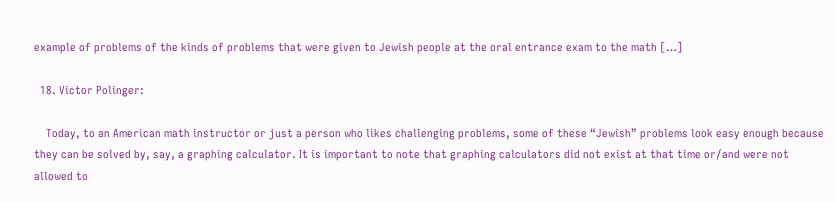example of problems of the kinds of problems that were given to Jewish people at the oral entrance exam to the math […]

  18. Victor Polinger:

    Today, to an American math instructor or just a person who likes challenging problems, some of these “Jewish” problems look easy enough because they can be solved by, say, a graphing calculator. It is important to note that graphing calculators did not exist at that time or/and were not allowed to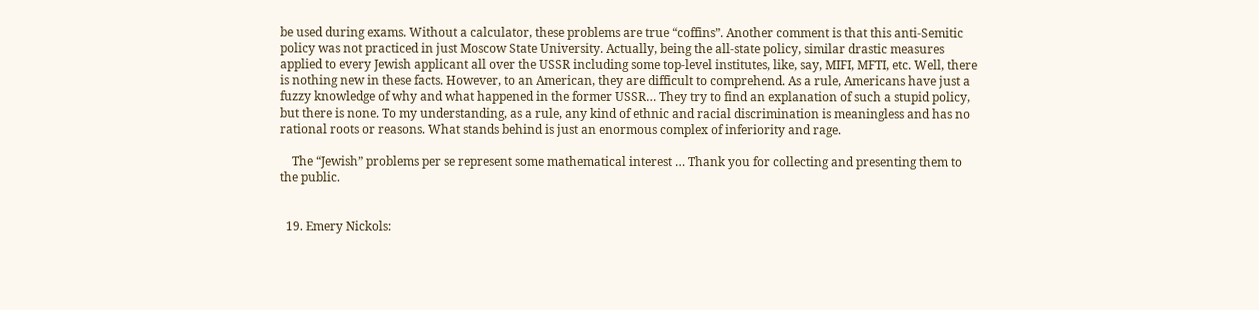be used during exams. Without a calculator, these problems are true “coffins”. Another comment is that this anti-Semitic policy was not practiced in just Moscow State University. Actually, being the all-state policy, similar drastic measures applied to every Jewish applicant all over the USSR including some top-level institutes, like, say, MIFI, MFTI, etc. Well, there is nothing new in these facts. However, to an American, they are difficult to comprehend. As a rule, Americans have just a fuzzy knowledge of why and what happened in the former USSR… They try to find an explanation of such a stupid policy, but there is none. To my understanding, as a rule, any kind of ethnic and racial discrimination is meaningless and has no rational roots or reasons. What stands behind is just an enormous complex of inferiority and rage.

    The “Jewish” problems per se represent some mathematical interest … Thank you for collecting and presenting them to the public.


  19. Emery Nickols: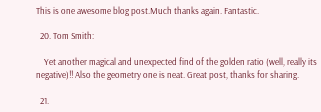This is one awesome blog post.Much thanks again. Fantastic.

  20. Tom Smith:

    Yet another magical and unexpected find of the golden ratio (well, really its negative)!! Also the geometry one is neat. Great post, thanks for sharing.

  21.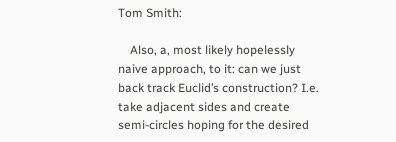Tom Smith:

    Also, a, most likely hopelessly naive approach, to it: can we just back track Euclid’s construction? I.e. take adjacent sides and create semi-circles hoping for the desired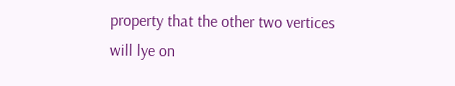property that the other two vertices will lye on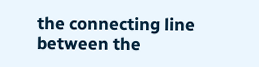the connecting line between the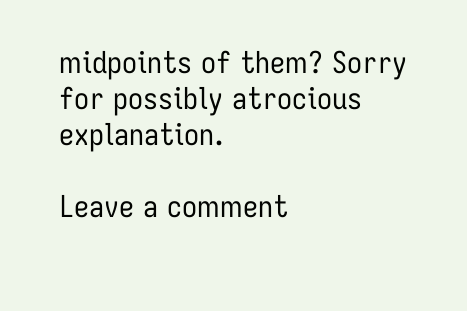midpoints of them? Sorry for possibly atrocious explanation.

Leave a comment